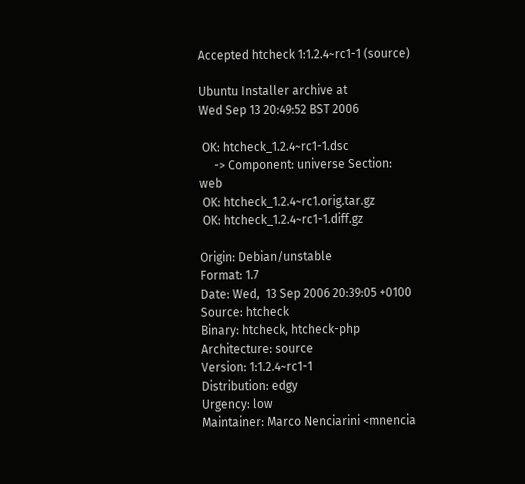Accepted htcheck 1:1.2.4~rc1-1 (source)

Ubuntu Installer archive at
Wed Sep 13 20:49:52 BST 2006

 OK: htcheck_1.2.4~rc1-1.dsc
     -> Component: universe Section: web
 OK: htcheck_1.2.4~rc1.orig.tar.gz
 OK: htcheck_1.2.4~rc1-1.diff.gz

Origin: Debian/unstable
Format: 1.7
Date: Wed,  13 Sep 2006 20:39:05 +0100
Source: htcheck
Binary: htcheck, htcheck-php
Architecture: source
Version: 1:1.2.4~rc1-1
Distribution: edgy
Urgency: low
Maintainer: Marco Nenciarini <mnencia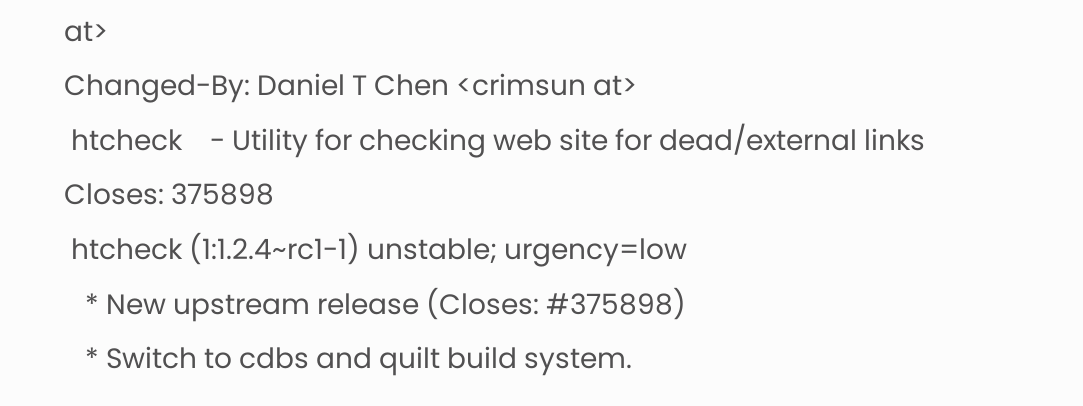at>
Changed-By: Daniel T Chen <crimsun at>
 htcheck    - Utility for checking web site for dead/external links
Closes: 375898
 htcheck (1:1.2.4~rc1-1) unstable; urgency=low
   * New upstream release (Closes: #375898)
   * Switch to cdbs and quilt build system.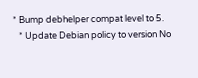* Bump debhelper compat level to 5.
   * Update Debian policy to version No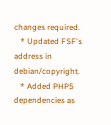changes required.
   * Updated FSF's address in debian/copyright.
   * Added PHP5 dependencies as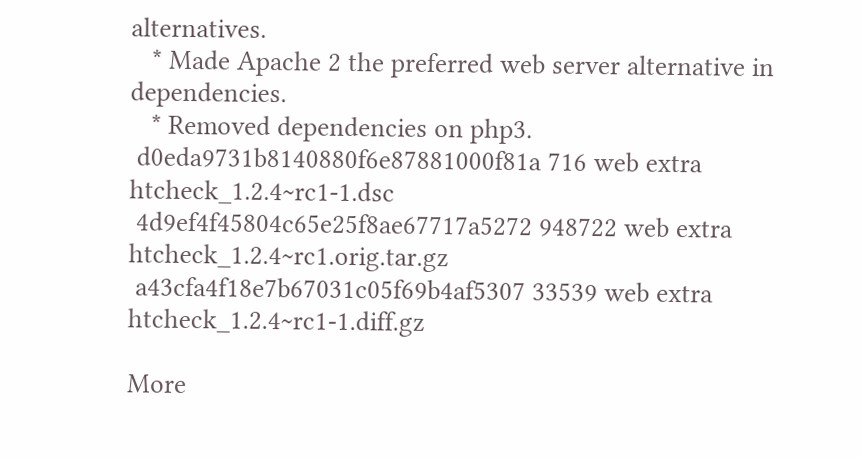alternatives.
   * Made Apache 2 the preferred web server alternative in dependencies.
   * Removed dependencies on php3.
 d0eda9731b8140880f6e87881000f81a 716 web extra htcheck_1.2.4~rc1-1.dsc
 4d9ef4f45804c65e25f8ae67717a5272 948722 web extra htcheck_1.2.4~rc1.orig.tar.gz
 a43cfa4f18e7b67031c05f69b4af5307 33539 web extra htcheck_1.2.4~rc1-1.diff.gz

More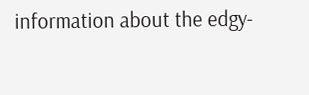information about the edgy-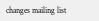changes mailing list